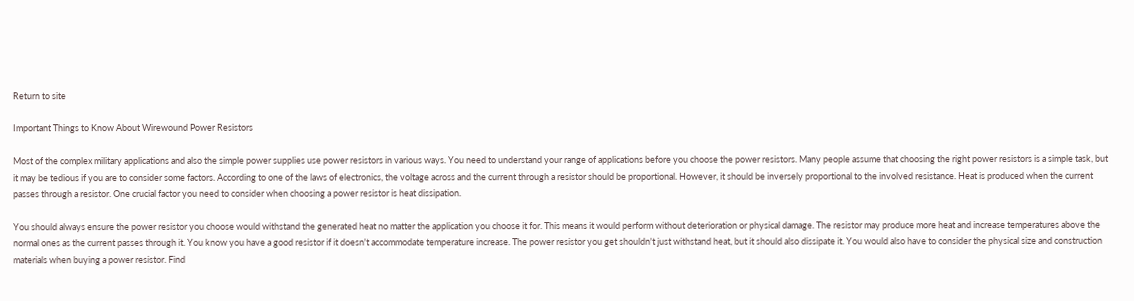Return to site

Important Things to Know About Wirewound Power Resistors

Most of the complex military applications and also the simple power supplies use power resistors in various ways. You need to understand your range of applications before you choose the power resistors. Many people assume that choosing the right power resistors is a simple task, but it may be tedious if you are to consider some factors. According to one of the laws of electronics, the voltage across and the current through a resistor should be proportional. However, it should be inversely proportional to the involved resistance. Heat is produced when the current passes through a resistor. One crucial factor you need to consider when choosing a power resistor is heat dissipation.

You should always ensure the power resistor you choose would withstand the generated heat no matter the application you choose it for. This means it would perform without deterioration or physical damage. The resistor may produce more heat and increase temperatures above the normal ones as the current passes through it. You know you have a good resistor if it doesn't accommodate temperature increase. The power resistor you get shouldn't just withstand heat, but it should also dissipate it. You would also have to consider the physical size and construction materials when buying a power resistor. Find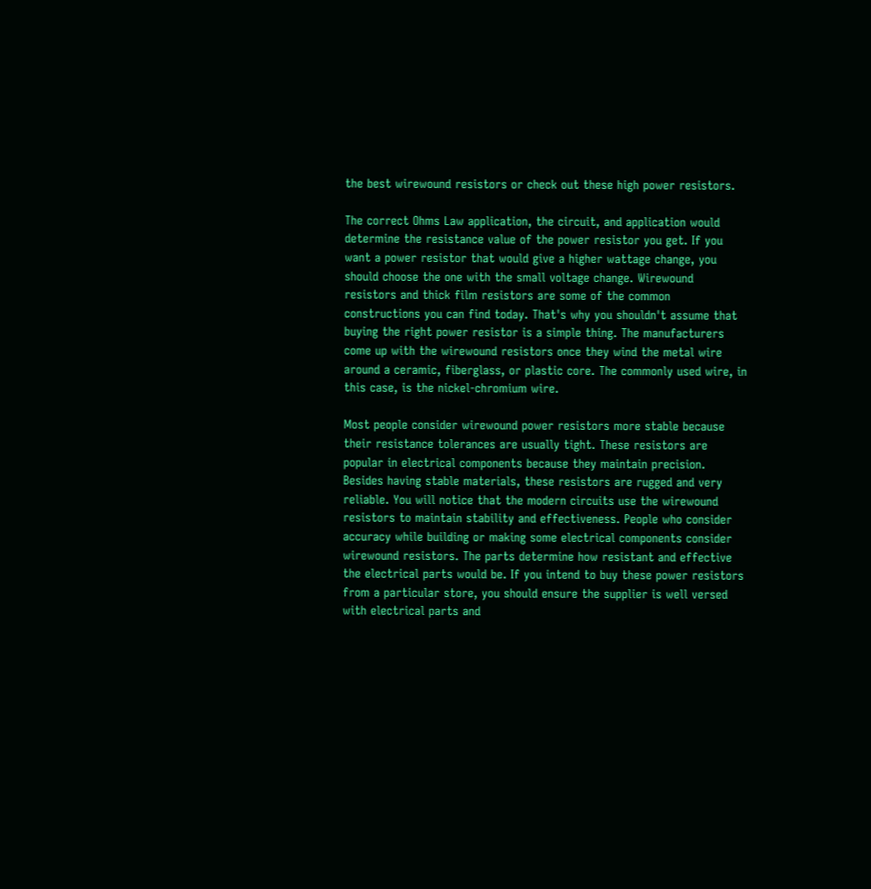the best wirewound resistors or check out these high power resistors.

The correct Ohms Law application, the circuit, and application would determine the resistance value of the power resistor you get. If you want a power resistor that would give a higher wattage change, you should choose the one with the small voltage change. Wirewound resistors and thick film resistors are some of the common constructions you can find today. That's why you shouldn't assume that buying the right power resistor is a simple thing. The manufacturers come up with the wirewound resistors once they wind the metal wire around a ceramic, fiberglass, or plastic core. The commonly used wire, in this case, is the nickel-chromium wire.

Most people consider wirewound power resistors more stable because their resistance tolerances are usually tight. These resistors are popular in electrical components because they maintain precision. Besides having stable materials, these resistors are rugged and very reliable. You will notice that the modern circuits use the wirewound resistors to maintain stability and effectiveness. People who consider accuracy while building or making some electrical components consider wirewound resistors. The parts determine how resistant and effective the electrical parts would be. If you intend to buy these power resistors from a particular store, you should ensure the supplier is well versed with electrical parts and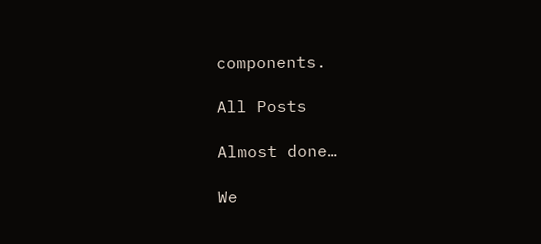components.

All Posts

Almost done…

We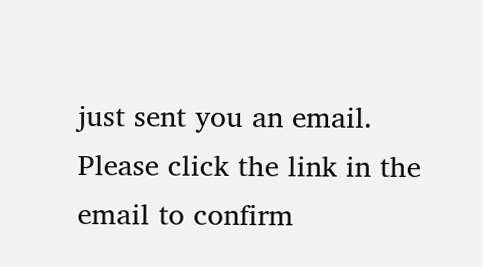just sent you an email. Please click the link in the email to confirm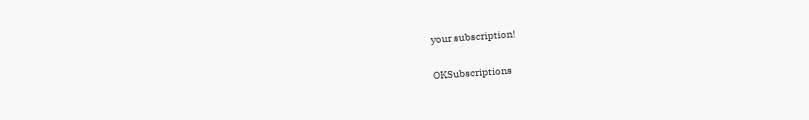your subscription!

OKSubscriptions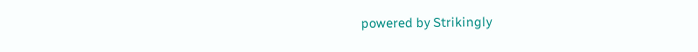powered by Strikingly